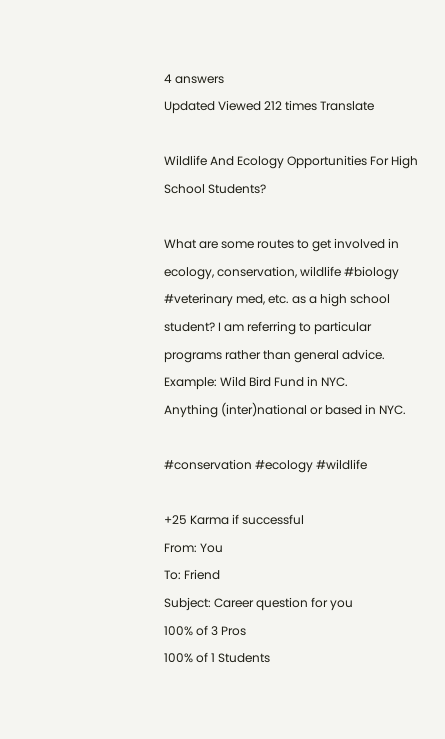4 answers
Updated Viewed 212 times Translate

Wildlife And Ecology Opportunities For High School Students?

What are some routes to get involved in ecology, conservation, wildlife #biology #veterinary med, etc. as a high school student? I am referring to particular programs rather than general advice. Example: Wild Bird Fund in NYC.
Anything (inter)national or based in NYC.

#conservation #ecology #wildlife

+25 Karma if successful
From: You
To: Friend
Subject: Career question for you
100% of 3 Pros
100% of 1 Students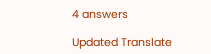4 answers

Updated Translate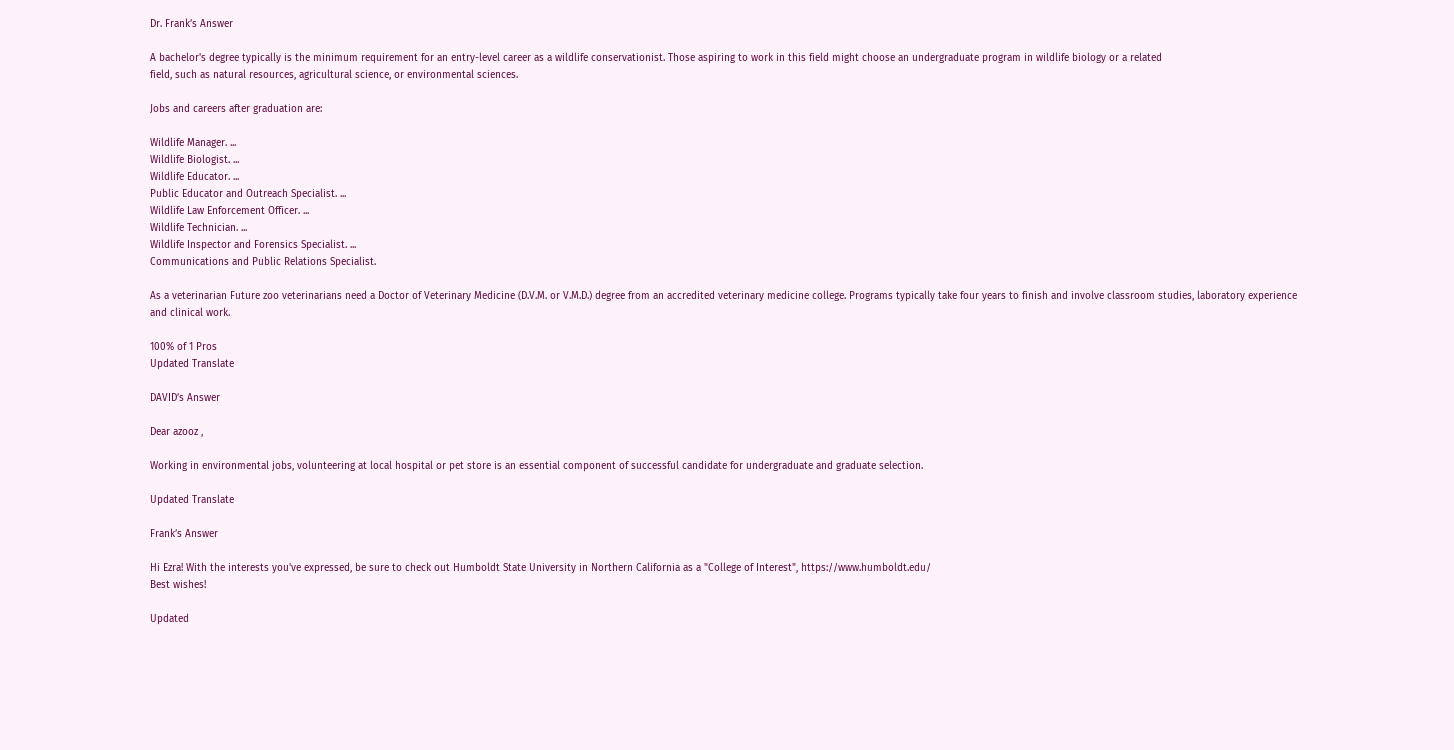Dr. Frank’s Answer

A bachelor's degree typically is the minimum requirement for an entry-level career as a wildlife conservationist. Those aspiring to work in this field might choose an undergraduate program in wildlife biology or a related
field, such as natural resources, agricultural science, or environmental sciences.

Jobs and careers after graduation are:

Wildlife Manager. ...
Wildlife Biologist. ...
Wildlife Educator. ...
Public Educator and Outreach Specialist. ...
Wildlife Law Enforcement Officer. ...
Wildlife Technician. ...
Wildlife Inspector and Forensics Specialist. ...
Communications and Public Relations Specialist.

As a veterinarian Future zoo veterinarians need a Doctor of Veterinary Medicine (D.V.M. or V.M.D.) degree from an accredited veterinary medicine college. Programs typically take four years to finish and involve classroom studies, laboratory experience and clinical work.

100% of 1 Pros
Updated Translate

DAVID’s Answer

Dear azooz ,

Working in environmental jobs, volunteering at local hospital or pet store is an essential component of successful candidate for undergraduate and graduate selection.

Updated Translate

Frank’s Answer

Hi Ezra! With the interests you've expressed, be sure to check out Humboldt State University in Northern California as a "College of Interest", https://www.humboldt.edu/
Best wishes!

Updated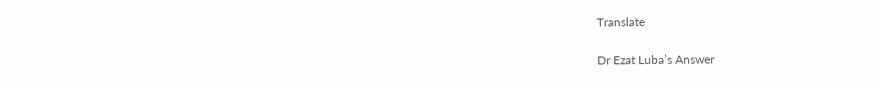Translate

Dr Ezat Luba’s Answer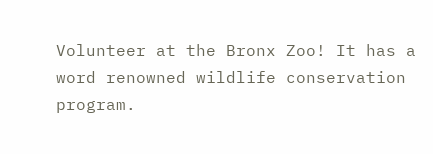Volunteer at the Bronx Zoo! It has a word renowned wildlife conservation program.